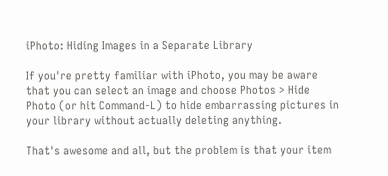iPhoto: Hiding Images in a Separate Library

If you're pretty familiar with iPhoto, you may be aware that you can select an image and choose Photos > Hide Photo (or hit Command-L) to hide embarrassing pictures in your library without actually deleting anything.

That's awesome and all, but the problem is that your item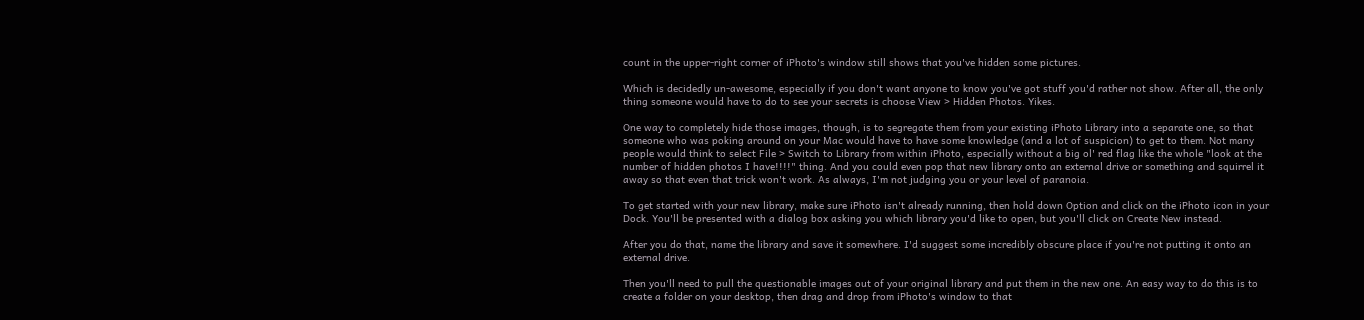count in the upper-right corner of iPhoto's window still shows that you've hidden some pictures.

Which is decidedly un-awesome, especially if you don't want anyone to know you've got stuff you'd rather not show. After all, the only thing someone would have to do to see your secrets is choose View > Hidden Photos. Yikes.

One way to completely hide those images, though, is to segregate them from your existing iPhoto Library into a separate one, so that someone who was poking around on your Mac would have to have some knowledge (and a lot of suspicion) to get to them. Not many people would think to select File > Switch to Library from within iPhoto, especially without a big ol' red flag like the whole "look at the number of hidden photos I have!!!!" thing. And you could even pop that new library onto an external drive or something and squirrel it away so that even that trick won't work. As always, I'm not judging you or your level of paranoia.

To get started with your new library, make sure iPhoto isn't already running, then hold down Option and click on the iPhoto icon in your Dock. You'll be presented with a dialog box asking you which library you'd like to open, but you'll click on Create New instead.

After you do that, name the library and save it somewhere. I'd suggest some incredibly obscure place if you're not putting it onto an external drive.

Then you'll need to pull the questionable images out of your original library and put them in the new one. An easy way to do this is to create a folder on your desktop, then drag and drop from iPhoto's window to that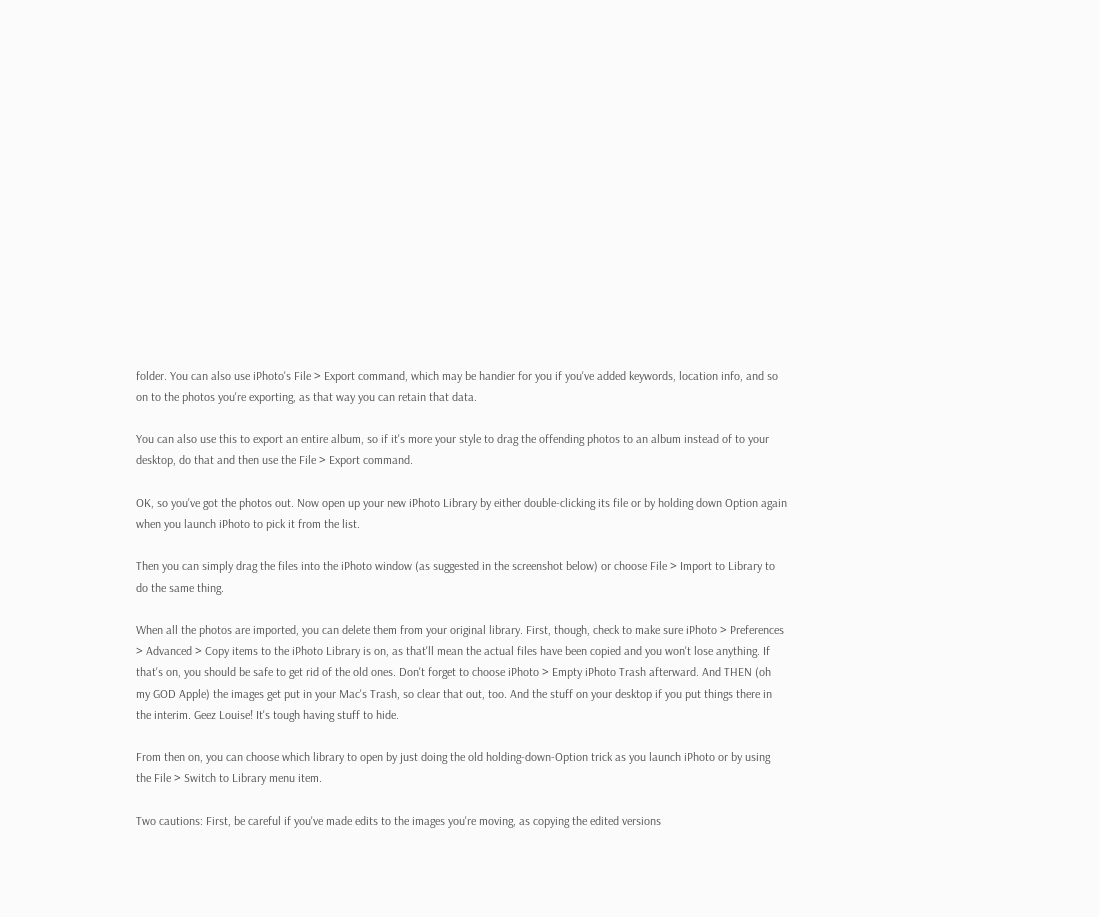folder. You can also use iPhoto's File > Export command, which may be handier for you if you've added keywords, location info, and so on to the photos you're exporting, as that way you can retain that data.

You can also use this to export an entire album, so if it's more your style to drag the offending photos to an album instead of to your desktop, do that and then use the File > Export command.

OK, so you've got the photos out. Now open up your new iPhoto Library by either double-clicking its file or by holding down Option again when you launch iPhoto to pick it from the list.

Then you can simply drag the files into the iPhoto window (as suggested in the screenshot below) or choose File > Import to Library to do the same thing.

When all the photos are imported, you can delete them from your original library. First, though, check to make sure iPhoto > Preferences > Advanced > Copy items to the iPhoto Library is on, as that'll mean the actual files have been copied and you won't lose anything. If that's on, you should be safe to get rid of the old ones. Don't forget to choose iPhoto > Empty iPhoto Trash afterward. And THEN (oh my GOD Apple) the images get put in your Mac's Trash, so clear that out, too. And the stuff on your desktop if you put things there in the interim. Geez Louise! It's tough having stuff to hide.

From then on, you can choose which library to open by just doing the old holding-down-Option trick as you launch iPhoto or by using the File > Switch to Library menu item.

Two cautions: First, be careful if you've made edits to the images you're moving, as copying the edited versions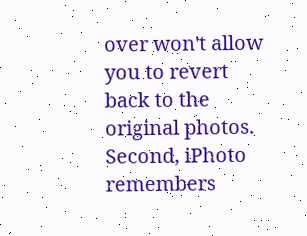over won't allow you to revert back to the original photos. Second, iPhoto remembers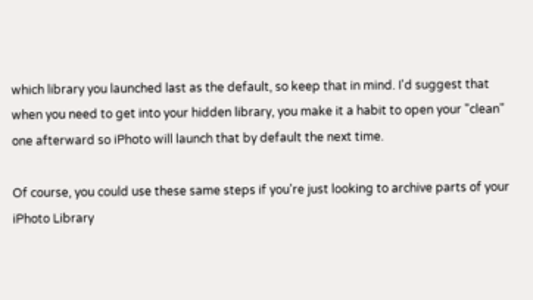which library you launched last as the default, so keep that in mind. I'd suggest that when you need to get into your hidden library, you make it a habit to open your "clean" one afterward so iPhoto will launch that by default the next time.

Of course, you could use these same steps if you're just looking to archive parts of your iPhoto Library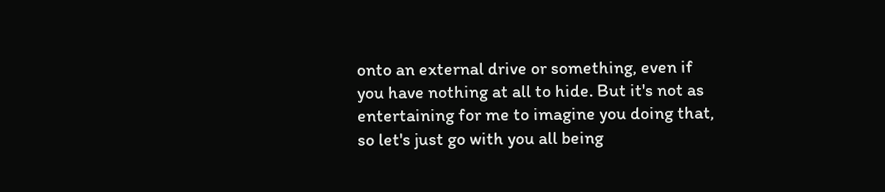onto an external drive or something, even if you have nothing at all to hide. But it's not as entertaining for me to imagine you doing that, so let's just go with you all being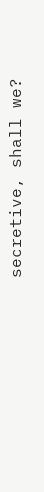secretive, shall we?